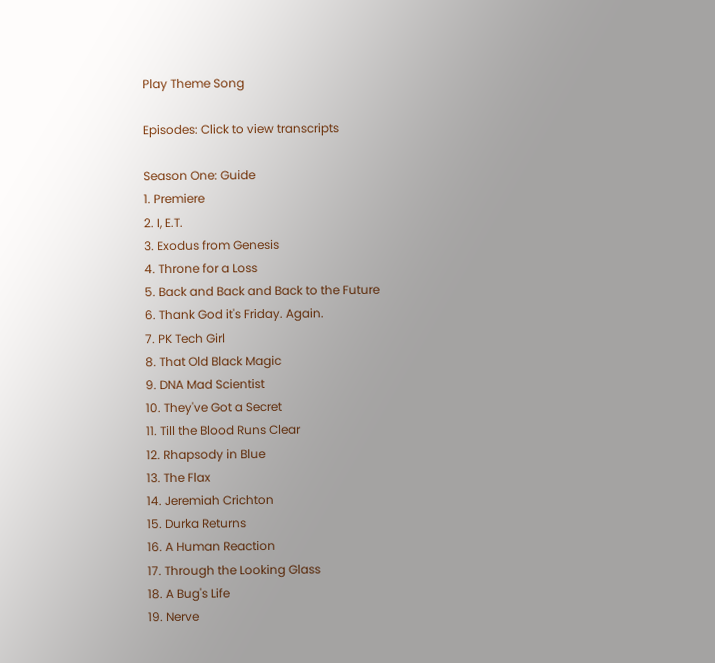Play Theme Song

Episodes: Click to view transcripts

Season One: Guide
1. Premiere
2. I, E.T.
3. Exodus from Genesis
4. Throne for a Loss
5. Back and Back and Back to the Future
6. Thank God it's Friday. Again.
7. PK Tech Girl
8. That Old Black Magic
9. DNA Mad Scientist
10. They've Got a Secret
11. Till the Blood Runs Clear
12. Rhapsody in Blue
13. The Flax
14. Jeremiah Crichton
15. Durka Returns
16. A Human Reaction
17. Through the Looking Glass
18. A Bug's Life
19. Nerve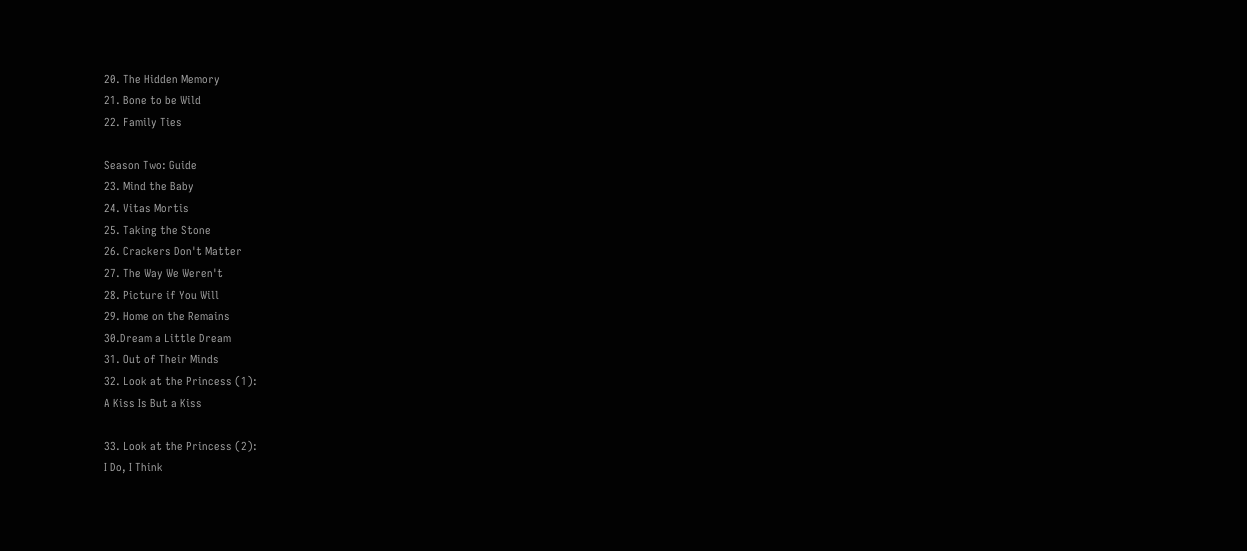20. The Hidden Memory
21. Bone to be Wild
22. Family Ties

Season Two: Guide
23. Mind the Baby
24. Vitas Mortis
25. Taking the Stone
26. Crackers Don't Matter
27. The Way We Weren't
28. Picture if You Will
29. Home on the Remains
30.Dream a Little Dream
31. Out of Their Minds
32. Look at the Princess (1):
A Kiss Is But a Kiss

33. Look at the Princess (2):
I Do, I Think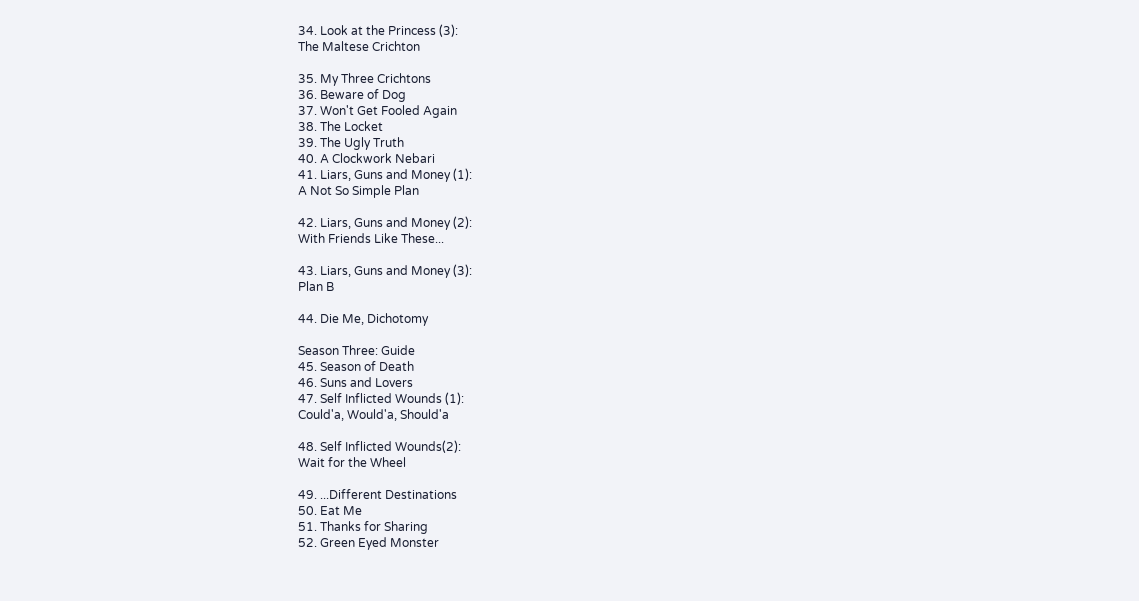34. Look at the Princess (3):
The Maltese Crichton

35. My Three Crichtons
36. Beware of Dog
37. Won't Get Fooled Again
38. The Locket
39. The Ugly Truth
40. A Clockwork Nebari
41. Liars, Guns and Money (1):
A Not So Simple Plan

42. Liars, Guns and Money (2):
With Friends Like These...

43. Liars, Guns and Money (3):
Plan B

44. Die Me, Dichotomy

Season Three: Guide
45. Season of Death
46. Suns and Lovers
47. Self Inflicted Wounds (1):
Could'a, Would'a, Should'a

48. Self Inflicted Wounds(2):
Wait for the Wheel

49. ...Different Destinations
50. Eat Me
51. Thanks for Sharing
52. Green Eyed Monster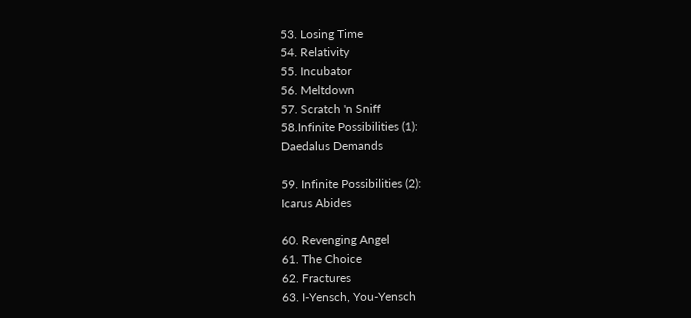53. Losing Time
54. Relativity
55. Incubator
56. Meltdown
57. Scratch 'n Sniff
58.Infinite Possibilities (1):
Daedalus Demands

59. Infinite Possibilities (2):
Icarus Abides

60. Revenging Angel
61. The Choice
62. Fractures
63. I-Yensch, You-Yensch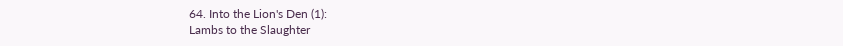64. Into the Lion's Den (1):
Lambs to the Slaughter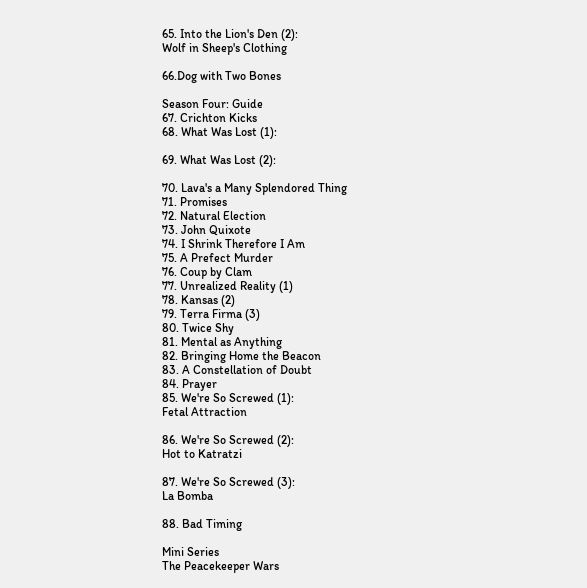65. Into the Lion's Den (2):
Wolf in Sheep's Clothing

66.Dog with Two Bones

Season Four: Guide
67. Crichton Kicks
68. What Was Lost (1):

69. What Was Lost (2):

70. Lava's a Many Splendored Thing
71. Promises
72. Natural Election
73. John Quixote
74. I Shrink Therefore I Am
75. A Prefect Murder
76. Coup by Clam
77. Unrealized Reality (1)
78. Kansas (2)
79. Terra Firma (3)
80. Twice Shy
81. Mental as Anything
82. Bringing Home the Beacon
83. A Constellation of Doubt
84. Prayer
85. We're So Screwed (1):
Fetal Attraction

86. We're So Screwed (2):
Hot to Katratzi

87. We're So Screwed (3):
La Bomba

88. Bad Timing

Mini Series
The Peacekeeper Wars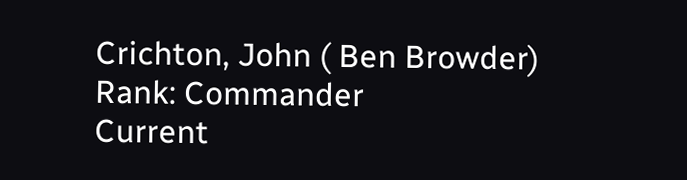Crichton, John ( Ben Browder)
Rank: Commander
Current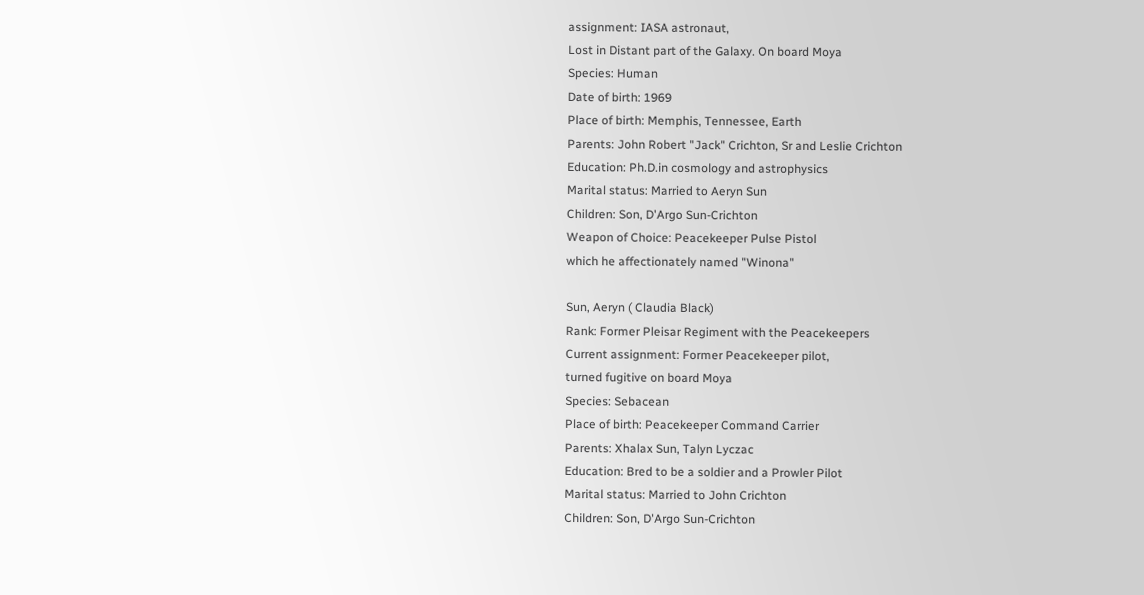assignment: IASA astronaut,
Lost in Distant part of the Galaxy. On board Moya
Species: Human
Date of birth: 1969
Place of birth: Memphis, Tennessee, Earth
Parents: John Robert "Jack" Crichton, Sr and Leslie Crichton
Education: Ph.D.in cosmology and astrophysics
Marital status: Married to Aeryn Sun
Children: Son, D'Argo Sun-Crichton
Weapon of Choice: Peacekeeper Pulse Pistol
which he affectionately named "Winona"

Sun, Aeryn ( Claudia Black)
Rank: Former Pleisar Regiment with the Peacekeepers
Current assignment: Former Peacekeeper pilot,
turned fugitive on board Moya
Species: Sebacean
Place of birth: Peacekeeper Command Carrier
Parents: Xhalax Sun, Talyn Lyczac
Education: Bred to be a soldier and a Prowler Pilot
Marital status: Married to John Crichton
Children: Son, D'Argo Sun-Crichton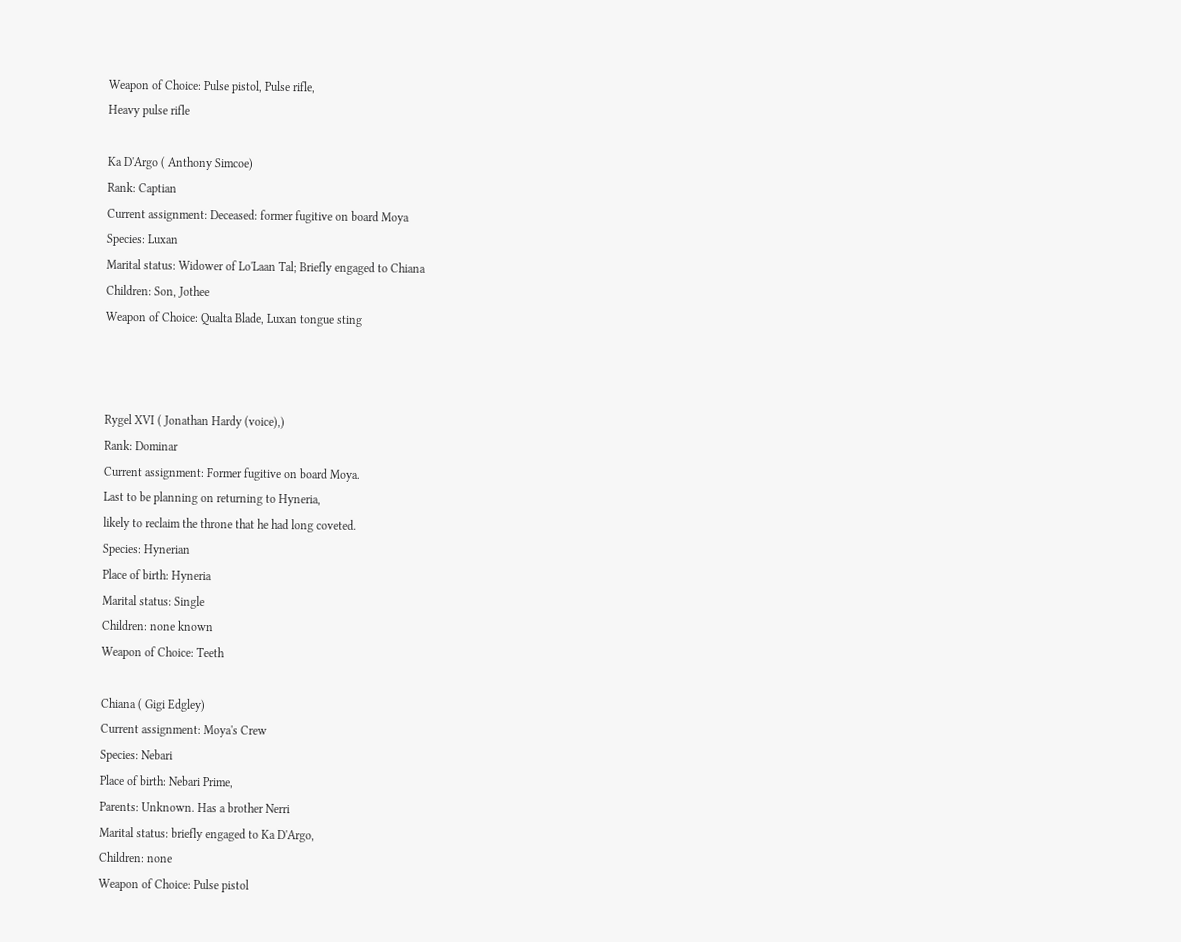Weapon of Choice: Pulse pistol, Pulse rifle,
Heavy pulse rifle

Ka D'Argo ( Anthony Simcoe)
Rank: Captian
Current assignment: Deceased: former fugitive on board Moya
Species: Luxan
Marital status: Widower of Lo'Laan Tal; Briefly engaged to Chiana
Children: Son, Jothee
Weapon of Choice: Qualta Blade, Luxan tongue sting



Rygel XVI ( Jonathan Hardy (voice),)
Rank: Dominar
Current assignment: Former fugitive on board Moya.
Last to be planning on returning to Hyneria,
likely to reclaim the throne that he had long coveted.
Species: Hynerian
Place of birth: Hyneria
Marital status: Single
Children: none known
Weapon of Choice: Teeth

Chiana ( Gigi Edgley)
Current assignment: Moya's Crew
Species: Nebari
Place of birth: Nebari Prime,
Parents: Unknown. Has a brother Nerri
Marital status: briefly engaged to Ka D'Argo,
Children: none
Weapon of Choice: Pulse pistol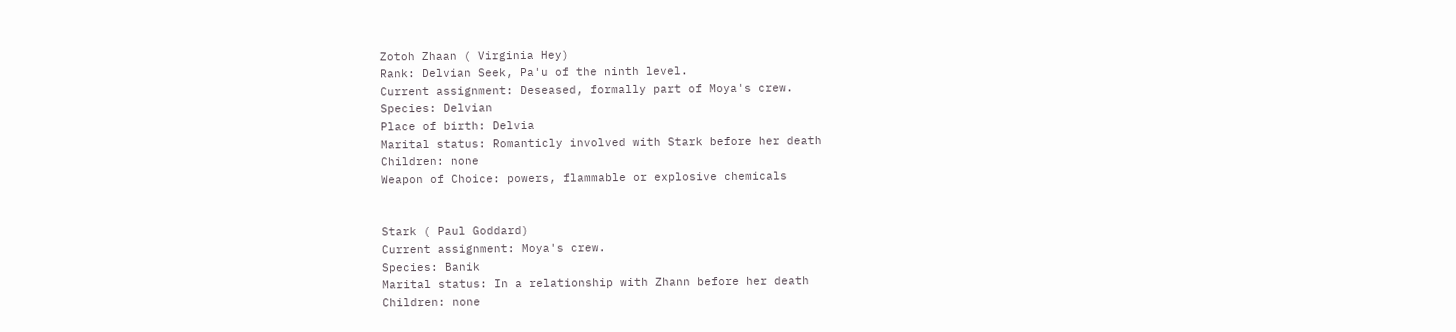Zotoh Zhaan ( Virginia Hey)
Rank: Delvian Seek, Pa'u of the ninth level.
Current assignment: Deseased, formally part of Moya's crew.
Species: Delvian
Place of birth: Delvia
Marital status: Romanticly involved with Stark before her death
Children: none
Weapon of Choice: powers, flammable or explosive chemicals


Stark ( Paul Goddard)
Current assignment: Moya's crew.
Species: Banik
Marital status: In a relationship with Zhann before her death
Children: none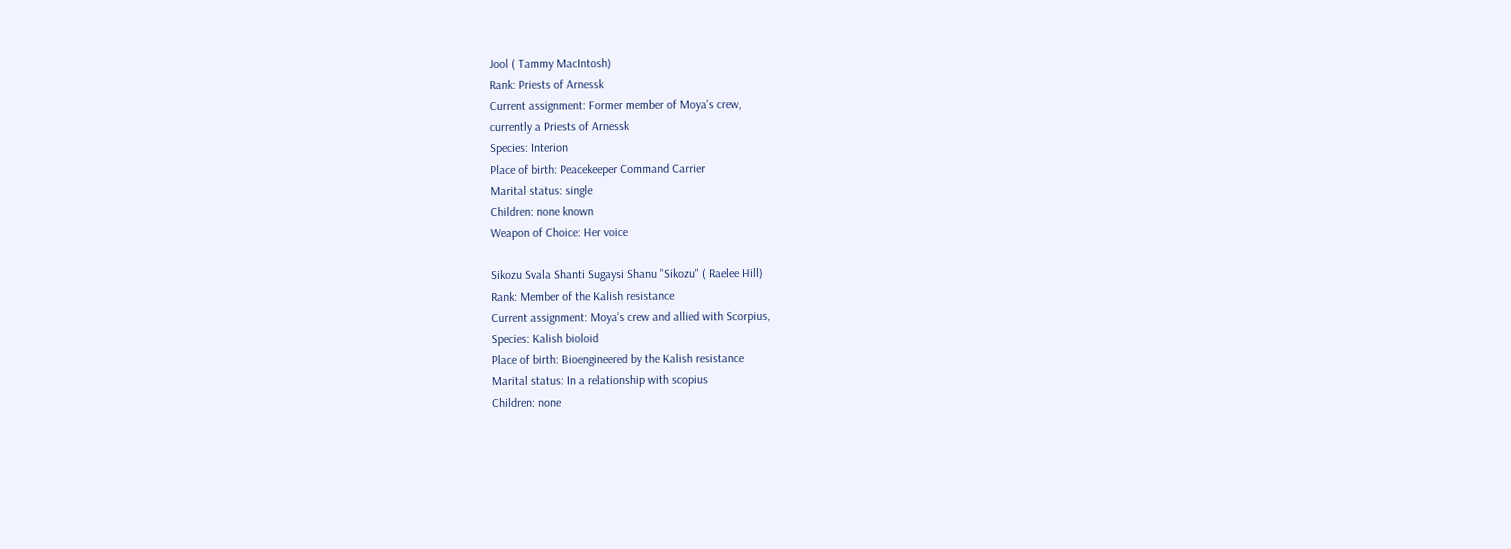Jool ( Tammy MacIntosh)
Rank: Priests of Arnessk
Current assignment: Former member of Moya's crew,
currently a Priests of Arnessk
Species: Interion
Place of birth: Peacekeeper Command Carrier
Marital status: single
Children: none known
Weapon of Choice: Her voice

Sikozu Svala Shanti Sugaysi Shanu "Sikozu" ( Raelee Hill)
Rank: Member of the Kalish resistance
Current assignment: Moya's crew and allied with Scorpius,
Species: Kalish bioloid
Place of birth: Bioengineered by the Kalish resistance
Marital status: In a relationship with scopius
Children: none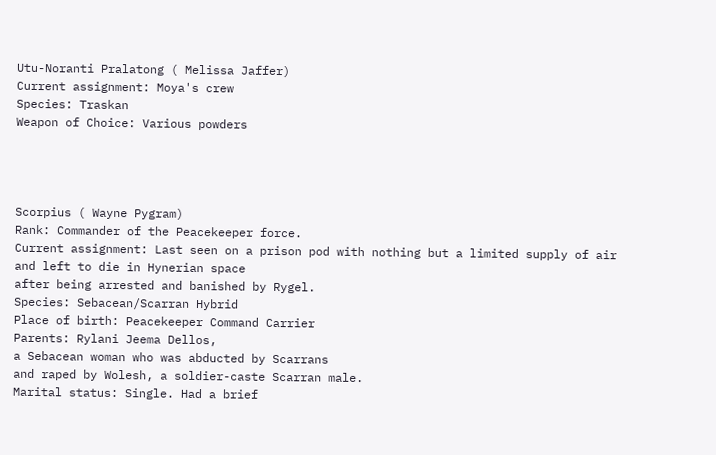Utu-Noranti Pralatong ( Melissa Jaffer)
Current assignment: Moya's crew
Species: Traskan
Weapon of Choice: Various powders




Scorpius ( Wayne Pygram)
Rank: Commander of the Peacekeeper force.
Current assignment: Last seen on a prison pod with nothing but a limited supply of air
and left to die in Hynerian space
after being arrested and banished by Rygel.
Species: Sebacean/Scarran Hybrid
Place of birth: Peacekeeper Command Carrier
Parents: Rylani Jeema Dellos,
a Sebacean woman who was abducted by Scarrans
and raped by Wolesh, a soldier-caste Scarran male.
Marital status: Single. Had a brief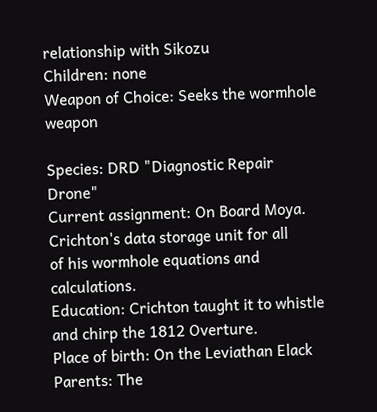relationship with Sikozu
Children: none
Weapon of Choice: Seeks the wormhole weapon

Species: DRD "Diagnostic Repair Drone"
Current assignment: On Board Moya. Crichton's data storage unit for all
of his wormhole equations and calculations.
Education: Crichton taught it to whistle and chirp the 1812 Overture.
Place of birth: On the Leviathan Elack
Parents: The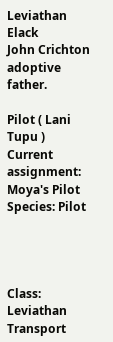Leviathan Elack
John Crichton adoptive father.

Pilot ( Lani Tupu )
Current assignment: Moya's Pilot
Species: Pilot




Class: Leviathan Transport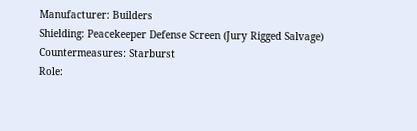Manufacturer: Builders
Shielding: Peacekeeper Defense Screen (Jury Rigged Salvage)
Countermeasures: Starburst
Role: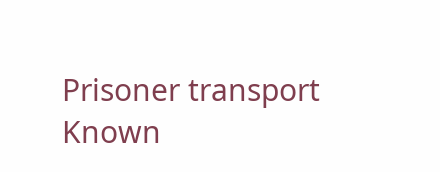Prisoner transport
Known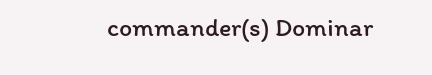commander(s) Dominar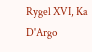Rygel XVI, Ka D'Argo